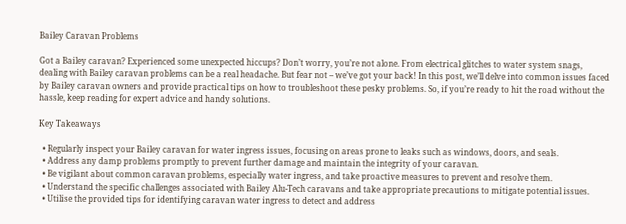Bailey Caravan Problems

Got a Bailey caravan? Experienced some unexpected hiccups? Don’t worry, you’re not alone. From electrical glitches to water system snags, dealing with Bailey caravan problems can be a real headache. But fear not – we’ve got your back! In this post, we’ll delve into common issues faced by Bailey caravan owners and provide practical tips on how to troubleshoot these pesky problems. So, if you’re ready to hit the road without the hassle, keep reading for expert advice and handy solutions.

Key Takeaways

  • Regularly inspect your Bailey caravan for water ingress issues, focusing on areas prone to leaks such as windows, doors, and seals.
  • Address any damp problems promptly to prevent further damage and maintain the integrity of your caravan.
  • Be vigilant about common caravan problems, especially water ingress, and take proactive measures to prevent and resolve them.
  • Understand the specific challenges associated with Bailey Alu-Tech caravans and take appropriate precautions to mitigate potential issues.
  • Utilise the provided tips for identifying caravan water ingress to detect and address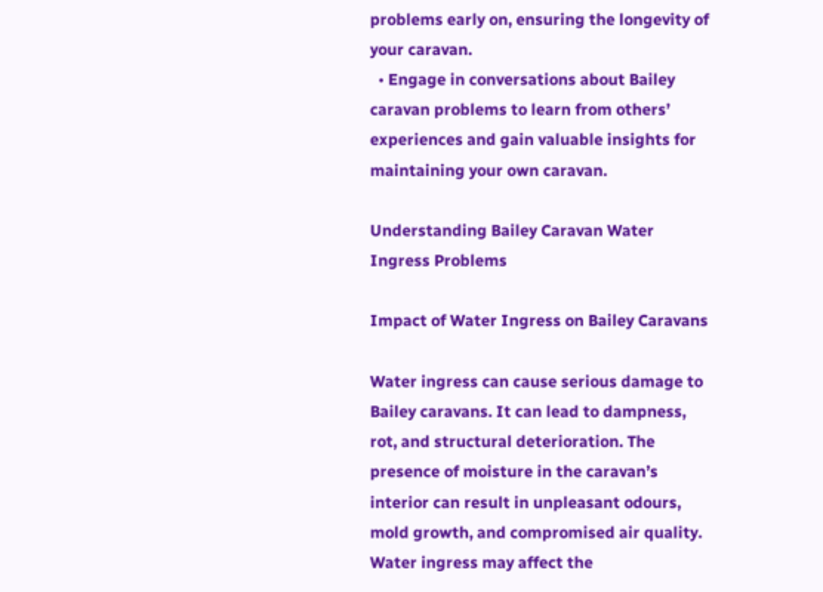problems early on, ensuring the longevity of your caravan.
  • Engage in conversations about Bailey caravan problems to learn from others’ experiences and gain valuable insights for maintaining your own caravan.

Understanding Bailey Caravan Water Ingress Problems

Impact of Water Ingress on Bailey Caravans

Water ingress can cause serious damage to Bailey caravans. It can lead to dampness, rot, and structural deterioration. The presence of moisture in the caravan’s interior can result in unpleasant odours, mold growth, and compromised air quality. Water ingress may affect the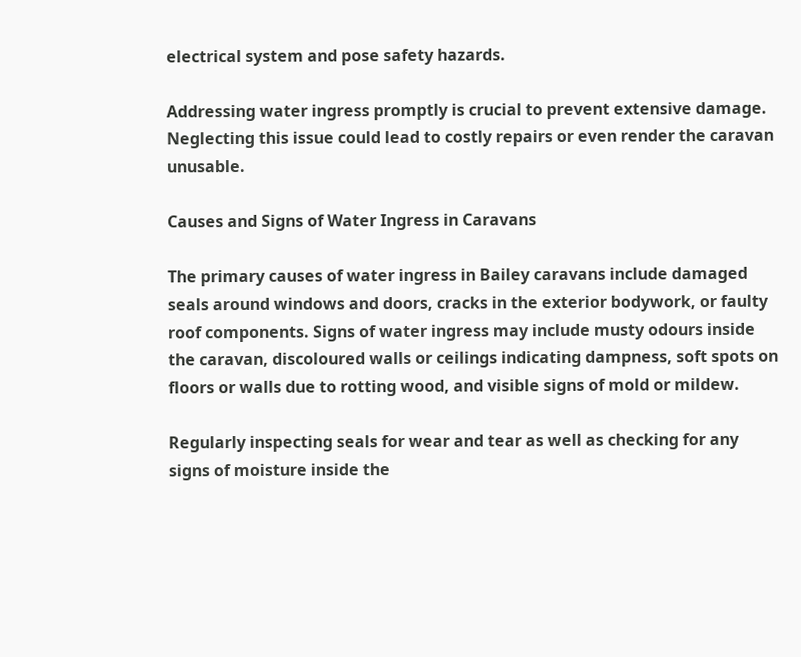electrical system and pose safety hazards.

Addressing water ingress promptly is crucial to prevent extensive damage. Neglecting this issue could lead to costly repairs or even render the caravan unusable.

Causes and Signs of Water Ingress in Caravans

The primary causes of water ingress in Bailey caravans include damaged seals around windows and doors, cracks in the exterior bodywork, or faulty roof components. Signs of water ingress may include musty odours inside the caravan, discoloured walls or ceilings indicating dampness, soft spots on floors or walls due to rotting wood, and visible signs of mold or mildew.

Regularly inspecting seals for wear and tear as well as checking for any signs of moisture inside the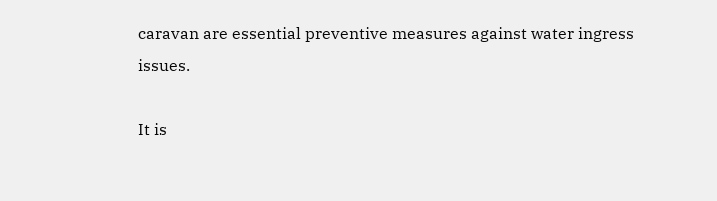caravan are essential preventive measures against water ingress issues.

It is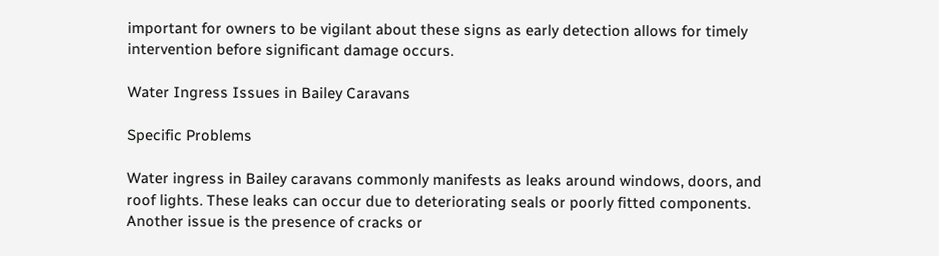important for owners to be vigilant about these signs as early detection allows for timely intervention before significant damage occurs.

Water Ingress Issues in Bailey Caravans

Specific Problems

Water ingress in Bailey caravans commonly manifests as leaks around windows, doors, and roof lights. These leaks can occur due to deteriorating seals or poorly fitted components. Another issue is the presence of cracks or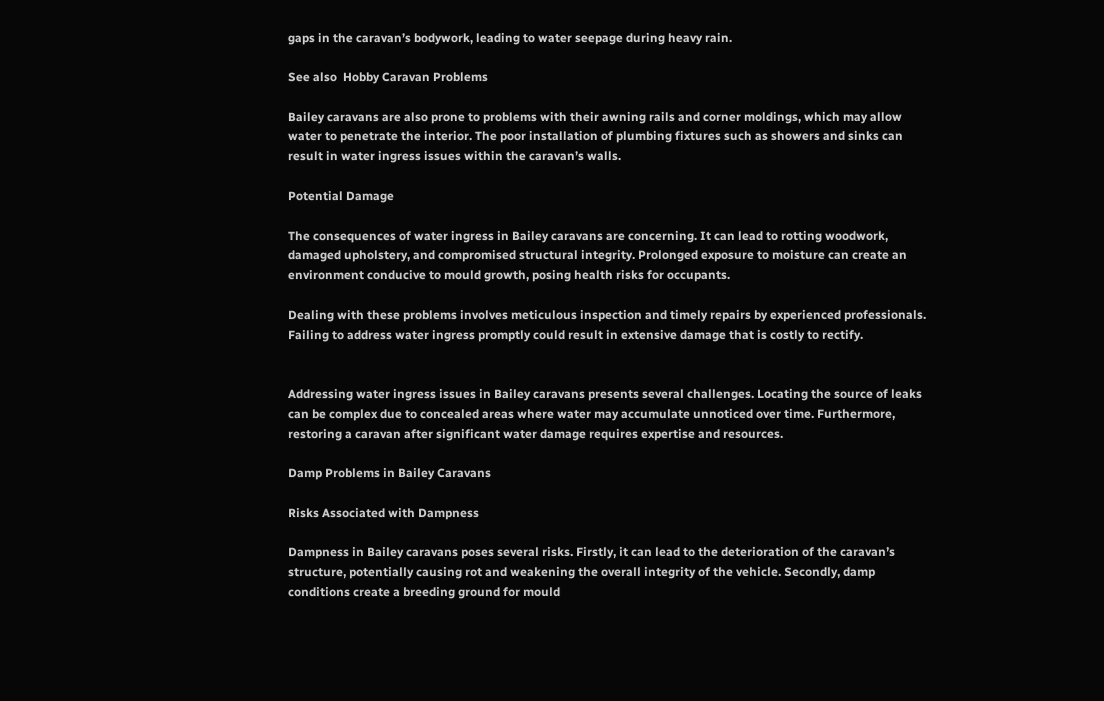gaps in the caravan’s bodywork, leading to water seepage during heavy rain.

See also  Hobby Caravan Problems

Bailey caravans are also prone to problems with their awning rails and corner moldings, which may allow water to penetrate the interior. The poor installation of plumbing fixtures such as showers and sinks can result in water ingress issues within the caravan’s walls.

Potential Damage

The consequences of water ingress in Bailey caravans are concerning. It can lead to rotting woodwork, damaged upholstery, and compromised structural integrity. Prolonged exposure to moisture can create an environment conducive to mould growth, posing health risks for occupants.

Dealing with these problems involves meticulous inspection and timely repairs by experienced professionals. Failing to address water ingress promptly could result in extensive damage that is costly to rectify.


Addressing water ingress issues in Bailey caravans presents several challenges. Locating the source of leaks can be complex due to concealed areas where water may accumulate unnoticed over time. Furthermore, restoring a caravan after significant water damage requires expertise and resources.

Damp Problems in Bailey Caravans

Risks Associated with Dampness

Dampness in Bailey caravans poses several risks. Firstly, it can lead to the deterioration of the caravan’s structure, potentially causing rot and weakening the overall integrity of the vehicle. Secondly, damp conditions create a breeding ground for mould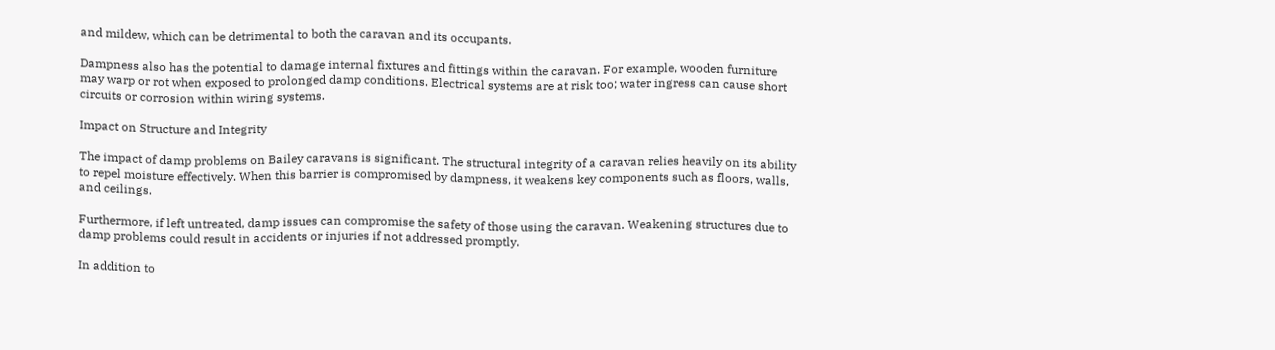and mildew, which can be detrimental to both the caravan and its occupants.

Dampness also has the potential to damage internal fixtures and fittings within the caravan. For example, wooden furniture may warp or rot when exposed to prolonged damp conditions. Electrical systems are at risk too; water ingress can cause short circuits or corrosion within wiring systems.

Impact on Structure and Integrity

The impact of damp problems on Bailey caravans is significant. The structural integrity of a caravan relies heavily on its ability to repel moisture effectively. When this barrier is compromised by dampness, it weakens key components such as floors, walls, and ceilings.

Furthermore, if left untreated, damp issues can compromise the safety of those using the caravan. Weakening structures due to damp problems could result in accidents or injuries if not addressed promptly.

In addition to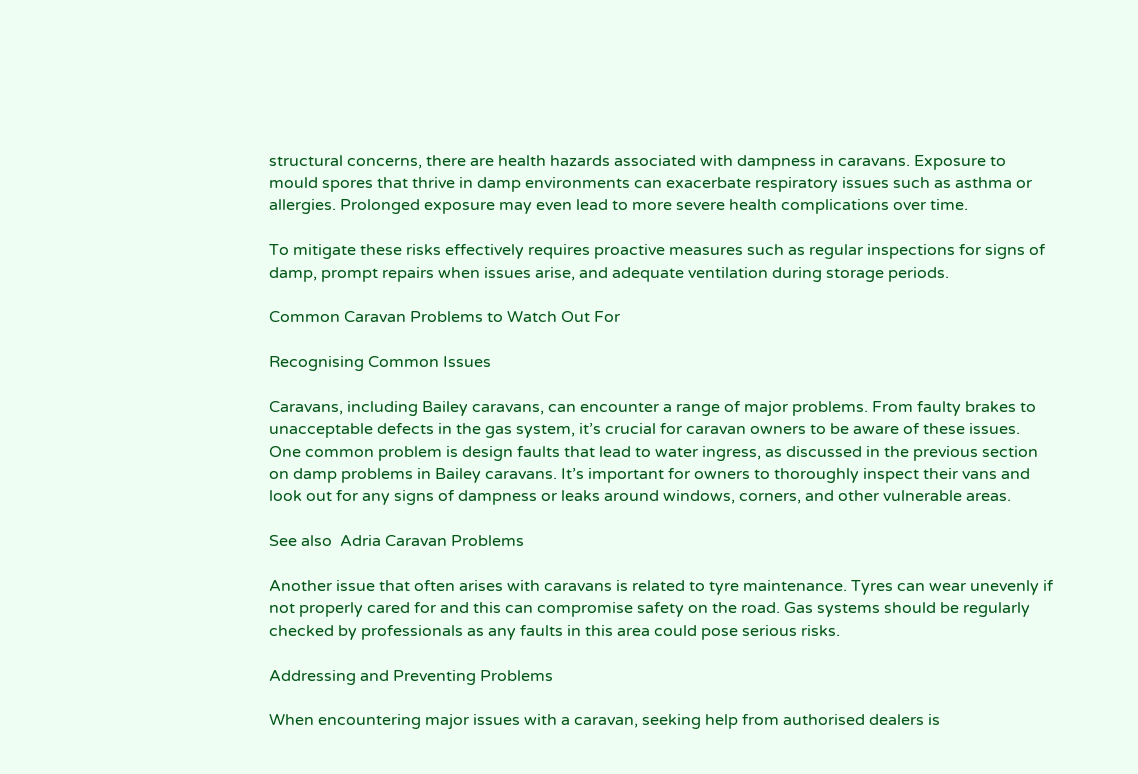structural concerns, there are health hazards associated with dampness in caravans. Exposure to mould spores that thrive in damp environments can exacerbate respiratory issues such as asthma or allergies. Prolonged exposure may even lead to more severe health complications over time.

To mitigate these risks effectively requires proactive measures such as regular inspections for signs of damp, prompt repairs when issues arise, and adequate ventilation during storage periods.

Common Caravan Problems to Watch Out For

Recognising Common Issues

Caravans, including Bailey caravans, can encounter a range of major problems. From faulty brakes to unacceptable defects in the gas system, it’s crucial for caravan owners to be aware of these issues. One common problem is design faults that lead to water ingress, as discussed in the previous section on damp problems in Bailey caravans. It’s important for owners to thoroughly inspect their vans and look out for any signs of dampness or leaks around windows, corners, and other vulnerable areas.

See also  Adria Caravan Problems

Another issue that often arises with caravans is related to tyre maintenance. Tyres can wear unevenly if not properly cared for and this can compromise safety on the road. Gas systems should be regularly checked by professionals as any faults in this area could pose serious risks.

Addressing and Preventing Problems

When encountering major issues with a caravan, seeking help from authorised dealers is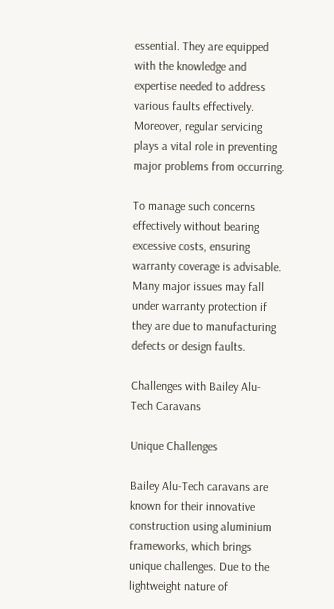essential. They are equipped with the knowledge and expertise needed to address various faults effectively. Moreover, regular servicing plays a vital role in preventing major problems from occurring.

To manage such concerns effectively without bearing excessive costs, ensuring warranty coverage is advisable. Many major issues may fall under warranty protection if they are due to manufacturing defects or design faults.

Challenges with Bailey Alu-Tech Caravans

Unique Challenges

Bailey Alu-Tech caravans are known for their innovative construction using aluminium frameworks, which brings unique challenges. Due to the lightweight nature of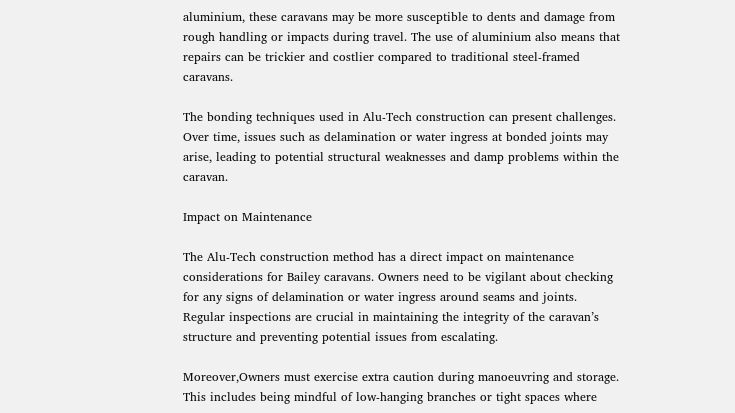aluminium, these caravans may be more susceptible to dents and damage from rough handling or impacts during travel. The use of aluminium also means that repairs can be trickier and costlier compared to traditional steel-framed caravans.

The bonding techniques used in Alu-Tech construction can present challenges. Over time, issues such as delamination or water ingress at bonded joints may arise, leading to potential structural weaknesses and damp problems within the caravan.

Impact on Maintenance

The Alu-Tech construction method has a direct impact on maintenance considerations for Bailey caravans. Owners need to be vigilant about checking for any signs of delamination or water ingress around seams and joints. Regular inspections are crucial in maintaining the integrity of the caravan’s structure and preventing potential issues from escalating.

Moreover,Owners must exercise extra caution during manoeuvring and storage. This includes being mindful of low-hanging branches or tight spaces where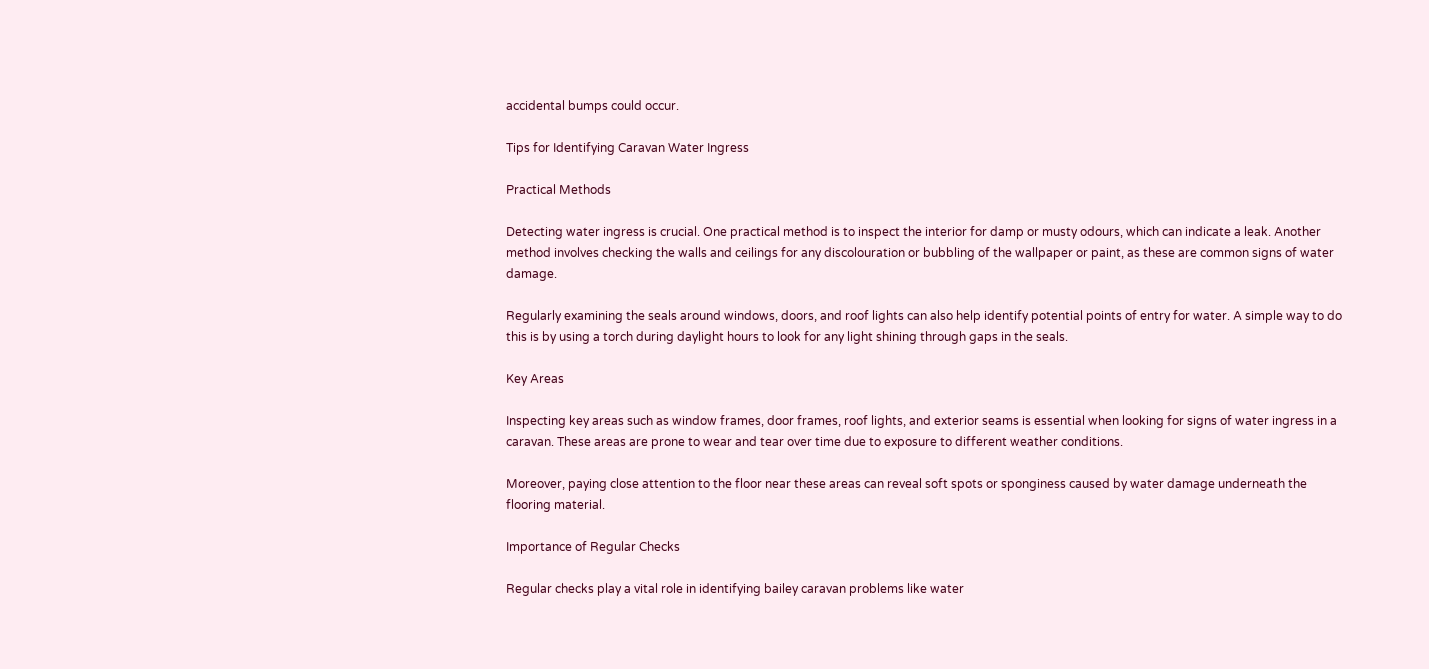accidental bumps could occur.

Tips for Identifying Caravan Water Ingress

Practical Methods

Detecting water ingress is crucial. One practical method is to inspect the interior for damp or musty odours, which can indicate a leak. Another method involves checking the walls and ceilings for any discolouration or bubbling of the wallpaper or paint, as these are common signs of water damage.

Regularly examining the seals around windows, doors, and roof lights can also help identify potential points of entry for water. A simple way to do this is by using a torch during daylight hours to look for any light shining through gaps in the seals.

Key Areas

Inspecting key areas such as window frames, door frames, roof lights, and exterior seams is essential when looking for signs of water ingress in a caravan. These areas are prone to wear and tear over time due to exposure to different weather conditions.

Moreover, paying close attention to the floor near these areas can reveal soft spots or sponginess caused by water damage underneath the flooring material.

Importance of Regular Checks

Regular checks play a vital role in identifying bailey caravan problems like water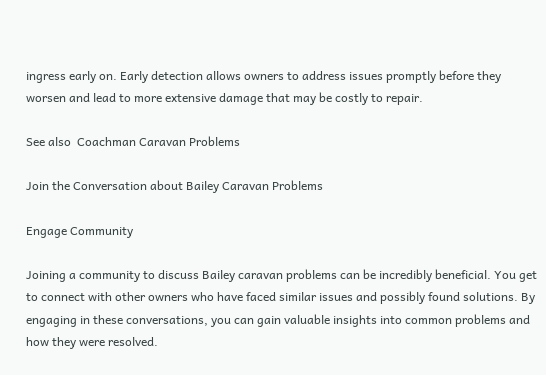ingress early on. Early detection allows owners to address issues promptly before they worsen and lead to more extensive damage that may be costly to repair.

See also  Coachman Caravan Problems

Join the Conversation about Bailey Caravan Problems

Engage Community

Joining a community to discuss Bailey caravan problems can be incredibly beneficial. You get to connect with other owners who have faced similar issues and possibly found solutions. By engaging in these conversations, you can gain valuable insights into common problems and how they were resolved.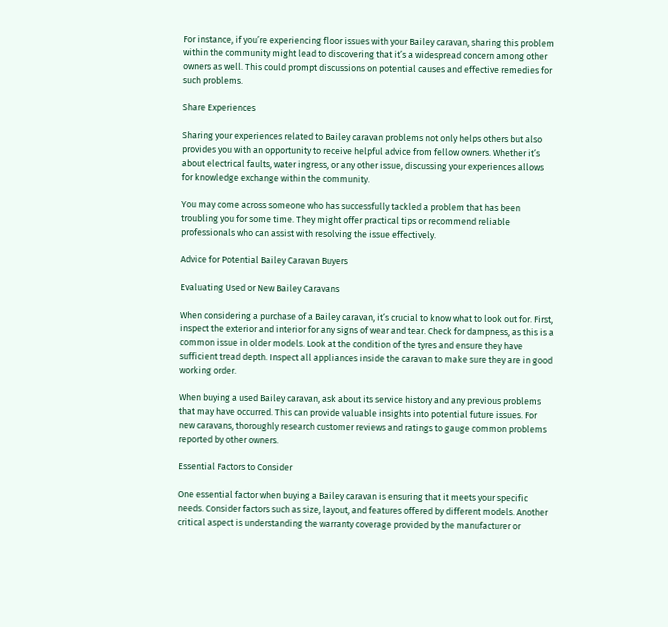For instance, if you’re experiencing floor issues with your Bailey caravan, sharing this problem within the community might lead to discovering that it’s a widespread concern among other owners as well. This could prompt discussions on potential causes and effective remedies for such problems.

Share Experiences

Sharing your experiences related to Bailey caravan problems not only helps others but also provides you with an opportunity to receive helpful advice from fellow owners. Whether it’s about electrical faults, water ingress, or any other issue, discussing your experiences allows for knowledge exchange within the community.

You may come across someone who has successfully tackled a problem that has been troubling you for some time. They might offer practical tips or recommend reliable professionals who can assist with resolving the issue effectively.

Advice for Potential Bailey Caravan Buyers

Evaluating Used or New Bailey Caravans

When considering a purchase of a Bailey caravan, it’s crucial to know what to look out for. First, inspect the exterior and interior for any signs of wear and tear. Check for dampness, as this is a common issue in older models. Look at the condition of the tyres and ensure they have sufficient tread depth. Inspect all appliances inside the caravan to make sure they are in good working order.

When buying a used Bailey caravan, ask about its service history and any previous problems that may have occurred. This can provide valuable insights into potential future issues. For new caravans, thoroughly research customer reviews and ratings to gauge common problems reported by other owners.

Essential Factors to Consider

One essential factor when buying a Bailey caravan is ensuring that it meets your specific needs. Consider factors such as size, layout, and features offered by different models. Another critical aspect is understanding the warranty coverage provided by the manufacturer or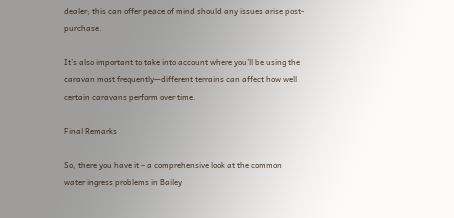dealer; this can offer peace of mind should any issues arise post-purchase.

It’s also important to take into account where you’ll be using the caravan most frequently—different terrains can affect how well certain caravans perform over time.

Final Remarks

So, there you have it – a comprehensive look at the common water ingress problems in Bailey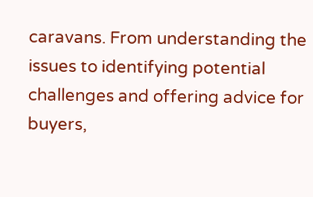caravans. From understanding the issues to identifying potential challenges and offering advice for buyers,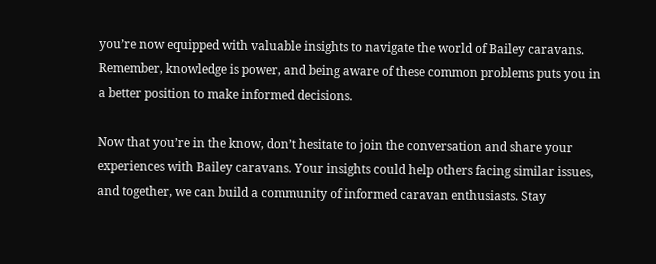you’re now equipped with valuable insights to navigate the world of Bailey caravans. Remember, knowledge is power, and being aware of these common problems puts you in a better position to make informed decisions.

Now that you’re in the know, don’t hesitate to join the conversation and share your experiences with Bailey caravans. Your insights could help others facing similar issues, and together, we can build a community of informed caravan enthusiasts. Stay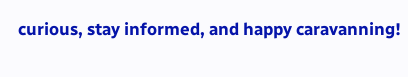curious, stay informed, and happy caravanning!